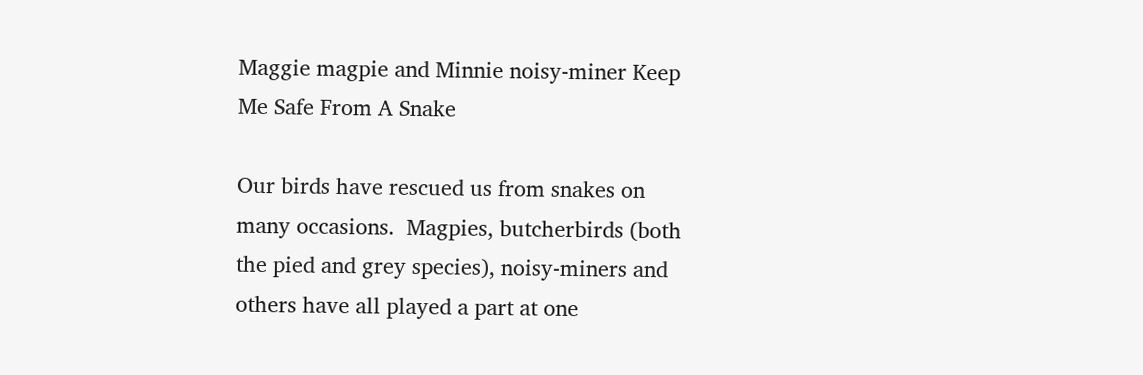Maggie magpie and Minnie noisy-miner Keep Me Safe From A Snake

Our birds have rescued us from snakes on many occasions.  Magpies, butcherbirds (both the pied and grey species), noisy-miners and others have all played a part at one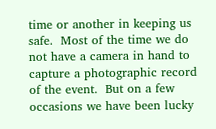time or another in keeping us safe.  Most of the time we do not have a camera in hand to capture a photographic record of the event.  But on a few occasions we have been lucky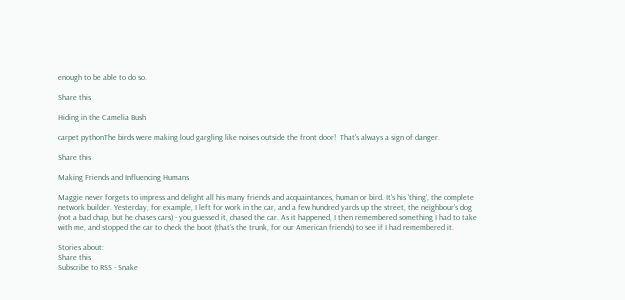enough to be able to do so.

Share this

Hiding in the Camelia Bush

carpet pythonThe birds were making loud gargling like noises outside the front door!  That's always a sign of danger.

Share this

Making Friends and Influencing Humans

Maggie never forgets to impress and delight all his many friends and acquaintances, human or bird. It's his 'thing', the complete network builder. Yesterday, for example, I left for work in the car, and a few hundred yards up the street, the neighbour's dog (not a bad chap, but he chases cars) - you guessed it, chased the car. As it happened, I then remembered something I had to take with me, and stopped the car to check the boot (that's the trunk, for our American friends) to see if I had remembered it.

Stories about:
Share this
Subscribe to RSS - Snake